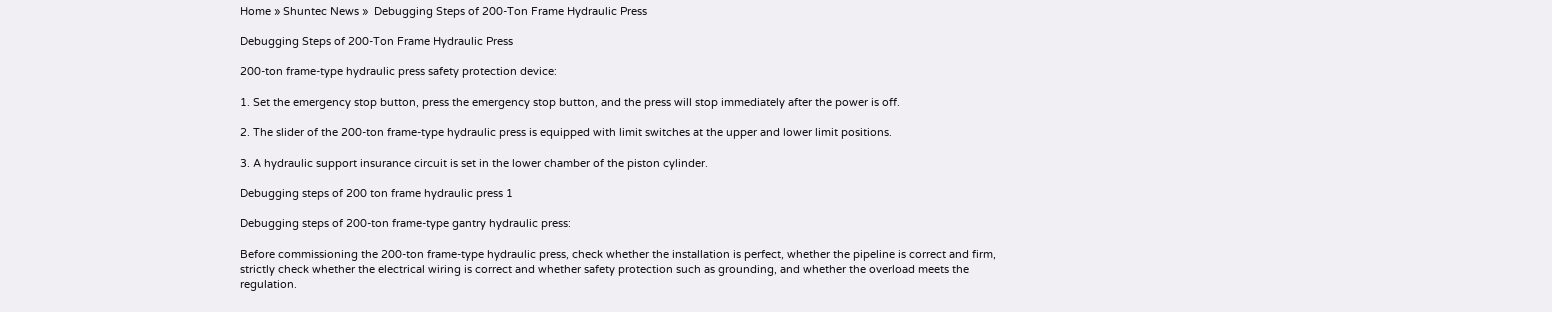Home » Shuntec News »  Debugging Steps of 200-Ton Frame Hydraulic Press

Debugging Steps of 200-Ton Frame Hydraulic Press

200-ton frame-type hydraulic press safety protection device:

1. Set the emergency stop button, press the emergency stop button, and the press will stop immediately after the power is off.

2. The slider of the 200-ton frame-type hydraulic press is equipped with limit switches at the upper and lower limit positions.

3. A hydraulic support insurance circuit is set in the lower chamber of the piston cylinder.

Debugging steps of 200 ton frame hydraulic press 1

Debugging steps of 200-ton frame-type gantry hydraulic press:

Before commissioning the 200-ton frame-type hydraulic press, check whether the installation is perfect, whether the pipeline is correct and firm, strictly check whether the electrical wiring is correct and whether safety protection such as grounding, and whether the overload meets the regulation.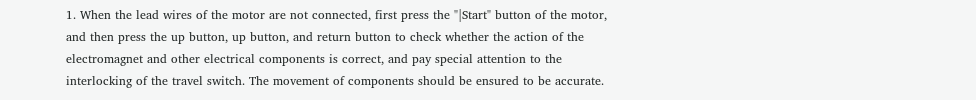1. When the lead wires of the motor are not connected, first press the "|Start" button of the motor, and then press the up button, up button, and return button to check whether the action of the electromagnet and other electrical components is correct, and pay special attention to the interlocking of the travel switch. The movement of components should be ensured to be accurate.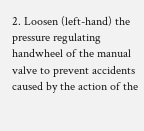2. Loosen (left-hand) the pressure regulating handwheel of the manual valve to prevent accidents caused by the action of the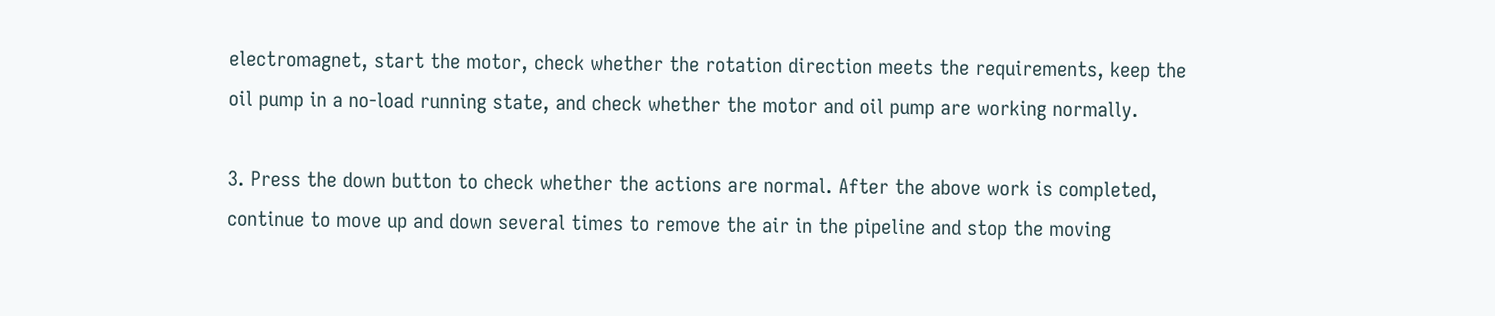electromagnet, start the motor, check whether the rotation direction meets the requirements, keep the oil pump in a no-load running state, and check whether the motor and oil pump are working normally.

3. Press the down button to check whether the actions are normal. After the above work is completed, continue to move up and down several times to remove the air in the pipeline and stop the moving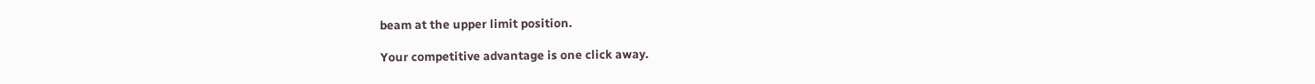beam at the upper limit position.

Your competitive advantage is one click away.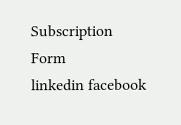Subscription Form
linkedin facebook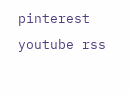pinterest youtube rss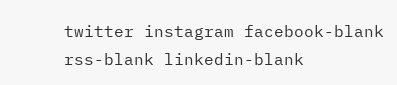twitter instagram facebook-blank rss-blank linkedin-blank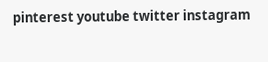pinterest youtube twitter instagram